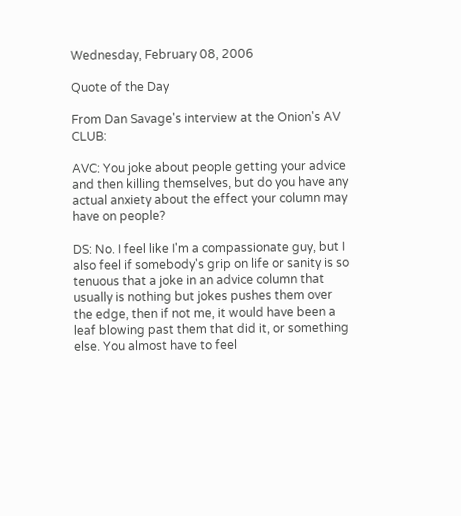Wednesday, February 08, 2006

Quote of the Day

From Dan Savage's interview at the Onion's AV CLUB:

AVC: You joke about people getting your advice and then killing themselves, but do you have any actual anxiety about the effect your column may have on people?

DS: No. I feel like I'm a compassionate guy, but I also feel if somebody's grip on life or sanity is so tenuous that a joke in an advice column that usually is nothing but jokes pushes them over the edge, then if not me, it would have been a leaf blowing past them that did it, or something else. You almost have to feel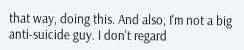that way, doing this. And also, I'm not a big anti-suicide guy. I don't regard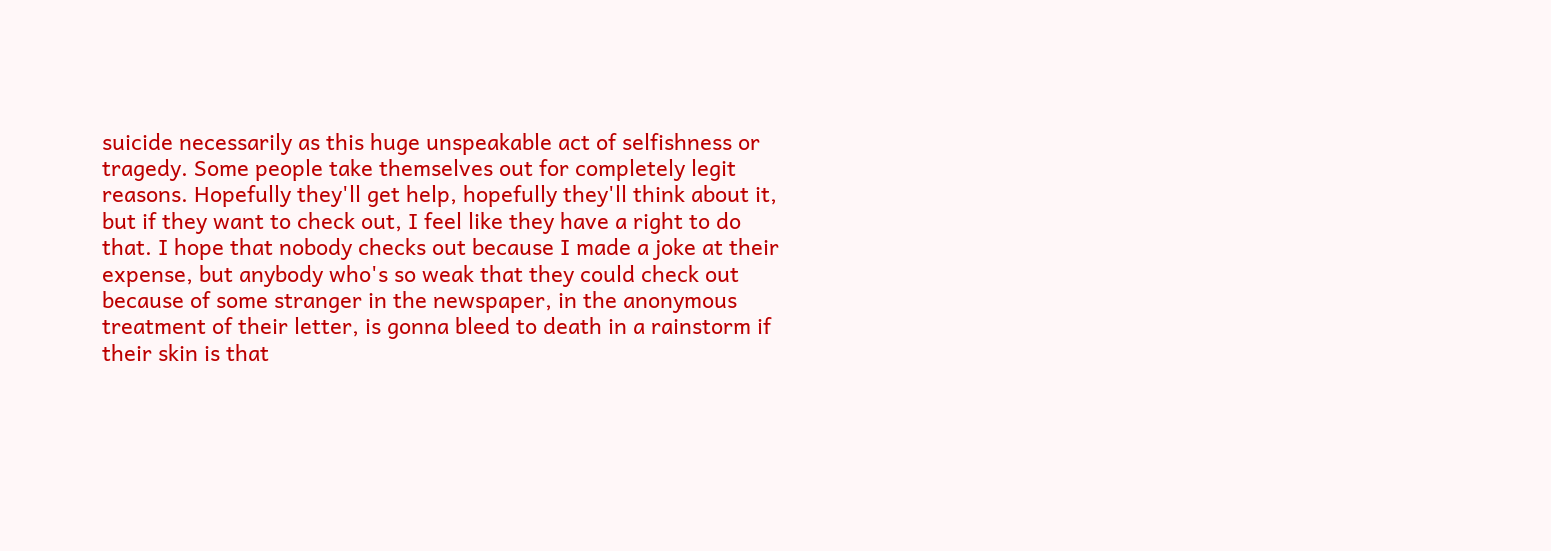suicide necessarily as this huge unspeakable act of selfishness or tragedy. Some people take themselves out for completely legit reasons. Hopefully they'll get help, hopefully they'll think about it, but if they want to check out, I feel like they have a right to do that. I hope that nobody checks out because I made a joke at their expense, but anybody who's so weak that they could check out because of some stranger in the newspaper, in the anonymous treatment of their letter, is gonna bleed to death in a rainstorm if their skin is that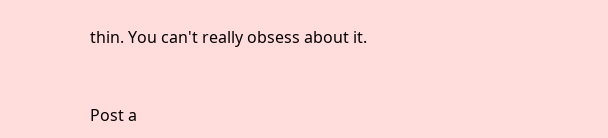thin. You can't really obsess about it.


Post a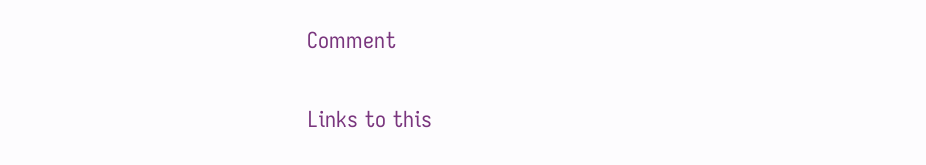Comment

Links to this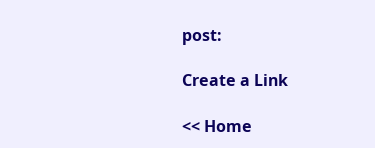post:

Create a Link

<< Home